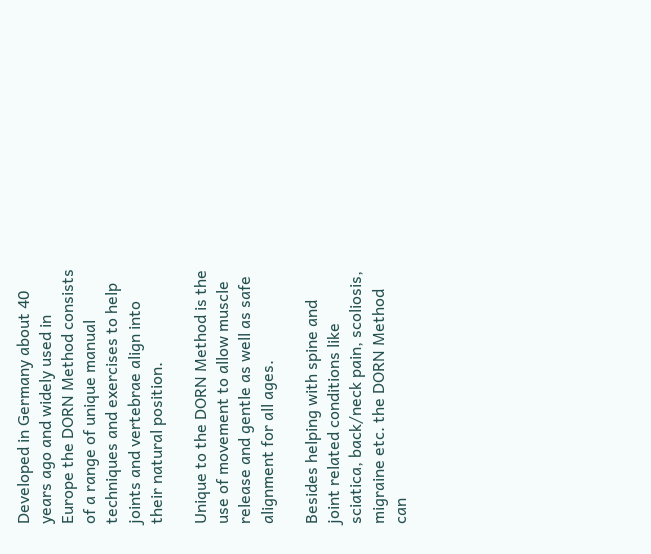Developed in Germany about 40 years ago and widely used in Europe the DORN Method consists of a range of unique manual techniques and exercises to help joints and vertebrae align into their natural position.

Unique to the DORN Method is the use of movement to allow muscle release and gentle as well as safe alignment for all ages.

Besides helping with spine and joint related conditions like sciatica, back/neck pain, scoliosis, migraine etc. the DORN Method can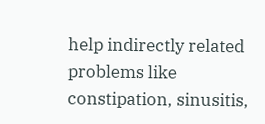help indirectly related problems like constipation, sinusitis,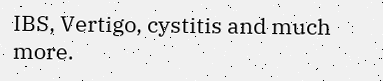IBS, Vertigo, cystitis and much more.